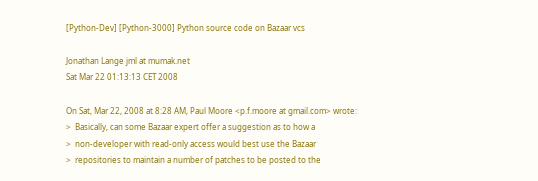[Python-Dev] [Python-3000] Python source code on Bazaar vcs

Jonathan Lange jml at mumak.net
Sat Mar 22 01:13:13 CET 2008

On Sat, Mar 22, 2008 at 8:28 AM, Paul Moore <p.f.moore at gmail.com> wrote:
>  Basically, can some Bazaar expert offer a suggestion as to how a
>  non-developer with read-only access would best use the Bazaar
>  repositories to maintain a number of patches to be posted to the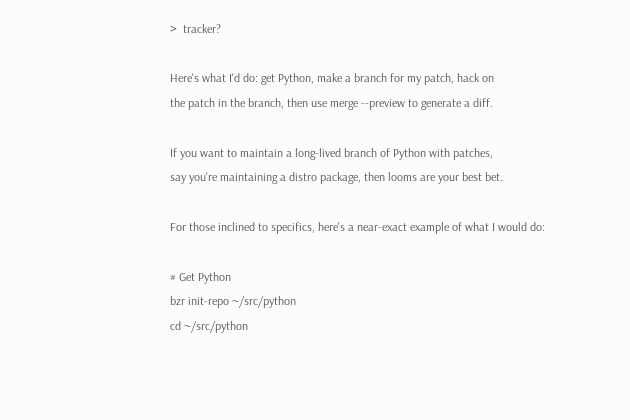>  tracker?

Here's what I'd do: get Python, make a branch for my patch, hack on
the patch in the branch, then use merge --preview to generate a diff.

If you want to maintain a long-lived branch of Python with patches,
say you're maintaining a distro package, then looms are your best bet.

For those inclined to specifics, here's a near-exact example of what I would do:

# Get Python
bzr init-repo ~/src/python
cd ~/src/python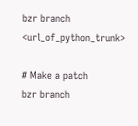bzr branch <url_of_python_trunk>

# Make a patch
bzr branch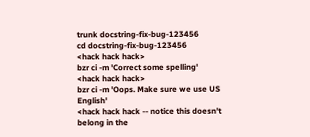trunk docstring-fix-bug-123456
cd docstring-fix-bug-123456
<hack hack hack>
bzr ci -m 'Correct some spelling'
<hack hack hack>
bzr ci -m 'Oops. Make sure we use US English'
<hack hack hack -- notice this doesn't belong in the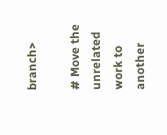branch>

# Move the unrelated work to another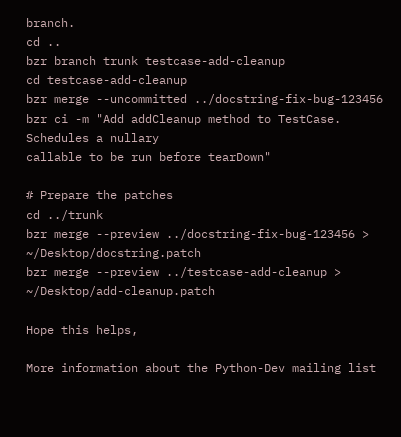branch.
cd ..
bzr branch trunk testcase-add-cleanup
cd testcase-add-cleanup
bzr merge --uncommitted ../docstring-fix-bug-123456
bzr ci -m "Add addCleanup method to TestCase. Schedules a nullary
callable to be run before tearDown"

# Prepare the patches
cd ../trunk
bzr merge --preview ../docstring-fix-bug-123456 > ~/Desktop/docstring.patch
bzr merge --preview ../testcase-add-cleanup > ~/Desktop/add-cleanup.patch

Hope this helps,

More information about the Python-Dev mailing list